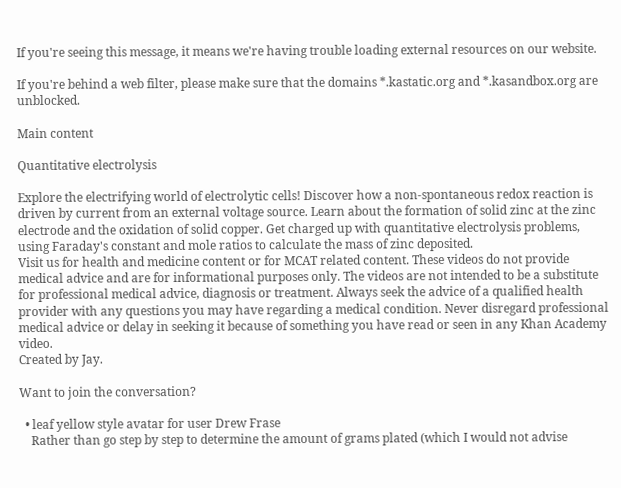If you're seeing this message, it means we're having trouble loading external resources on our website.

If you're behind a web filter, please make sure that the domains *.kastatic.org and *.kasandbox.org are unblocked.

Main content

Quantitative electrolysis

Explore the electrifying world of electrolytic cells! Discover how a non-spontaneous redox reaction is driven by current from an external voltage source. Learn about the formation of solid zinc at the zinc electrode and the oxidation of solid copper. Get charged up with quantitative electrolysis problems, using Faraday's constant and mole ratios to calculate the mass of zinc deposited.
Visit us for health and medicine content or for MCAT related content. These videos do not provide medical advice and are for informational purposes only. The videos are not intended to be a substitute for professional medical advice, diagnosis or treatment. Always seek the advice of a qualified health provider with any questions you may have regarding a medical condition. Never disregard professional medical advice or delay in seeking it because of something you have read or seen in any Khan Academy video.
Created by Jay.

Want to join the conversation?

  • leaf yellow style avatar for user Drew Frase
    Rather than go step by step to determine the amount of grams plated (which I would not advise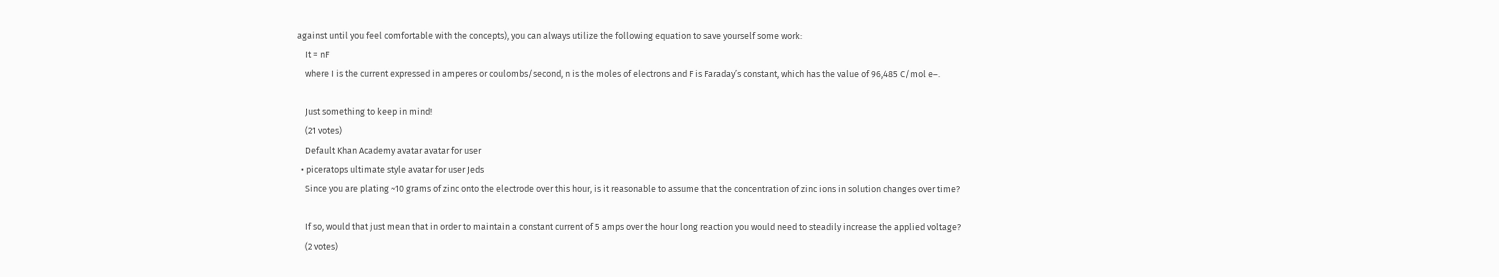against until you feel comfortable with the concepts), you can always utilize the following equation to save yourself some work:
    It = nF
    where I is the current expressed in amperes or coulombs/second, n is the moles of electrons and F is Faraday’s constant, which has the value of 96,485 C/mol e–.

    Just something to keep in mind!
    (21 votes)
    Default Khan Academy avatar avatar for user
  • piceratops ultimate style avatar for user Jeds
    Since you are plating ~10 grams of zinc onto the electrode over this hour, is it reasonable to assume that the concentration of zinc ions in solution changes over time?

    If so, would that just mean that in order to maintain a constant current of 5 amps over the hour long reaction you would need to steadily increase the applied voltage?
    (2 votes)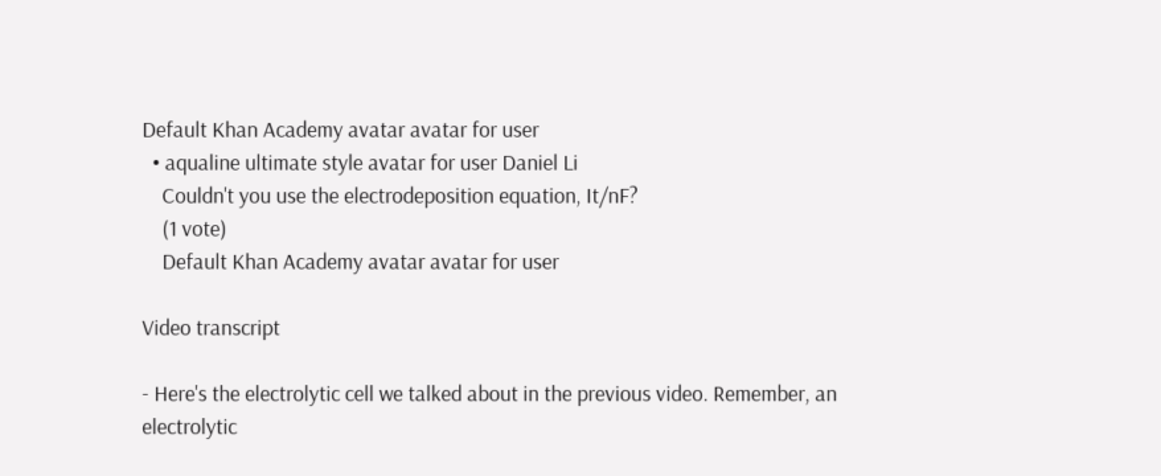Default Khan Academy avatar avatar for user
  • aqualine ultimate style avatar for user Daniel Li
    Couldn't you use the electrodeposition equation, It/nF?
    (1 vote)
    Default Khan Academy avatar avatar for user

Video transcript

- Here's the electrolytic cell we talked about in the previous video. Remember, an electrolytic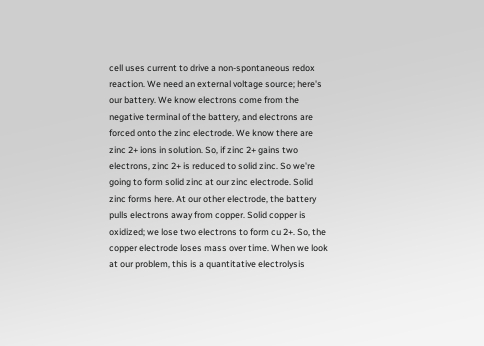cell uses current to drive a non-spontaneous redox reaction. We need an external voltage source; here's our battery. We know electrons come from the negative terminal of the battery, and electrons are forced onto the zinc electrode. We know there are zinc 2+ ions in solution. So, if zinc 2+ gains two electrons, zinc 2+ is reduced to solid zinc. So we're going to form solid zinc at our zinc electrode. Solid zinc forms here. At our other electrode, the battery pulls electrons away from copper. Solid copper is oxidized; we lose two electrons to form cu 2+. So, the copper electrode loses mass over time. When we look at our problem, this is a quantitative electrolysis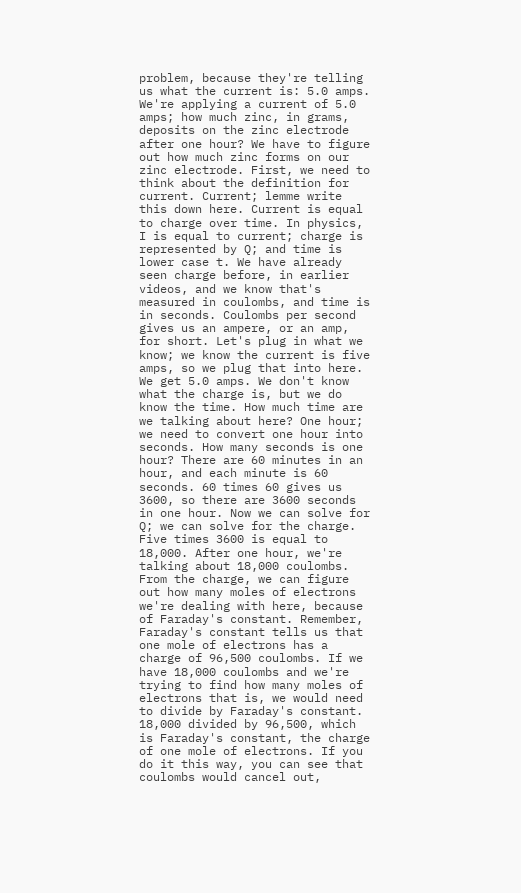problem, because they're telling us what the current is: 5.0 amps. We're applying a current of 5.0 amps; how much zinc, in grams, deposits on the zinc electrode after one hour? We have to figure out how much zinc forms on our zinc electrode. First, we need to think about the definition for current. Current; lemme write this down here. Current is equal to charge over time. In physics, I is equal to current; charge is represented by Q; and time is lower case t. We have already seen charge before, in earlier videos, and we know that's measured in coulombs, and time is in seconds. Coulombs per second gives us an ampere, or an amp, for short. Let's plug in what we know; we know the current is five amps, so we plug that into here. We get 5.0 amps. We don't know what the charge is, but we do know the time. How much time are we talking about here? One hour; we need to convert one hour into seconds. How many seconds is one hour? There are 60 minutes in an hour, and each minute is 60 seconds. 60 times 60 gives us 3600, so there are 3600 seconds in one hour. Now we can solve for Q; we can solve for the charge. Five times 3600 is equal to 18,000. After one hour, we're talking about 18,000 coulombs. From the charge, we can figure out how many moles of electrons we're dealing with here, because of Faraday's constant. Remember, Faraday's constant tells us that one mole of electrons has a charge of 96,500 coulombs. If we have 18,000 coulombs and we're trying to find how many moles of electrons that is, we would need to divide by Faraday's constant. 18,000 divided by 96,500, which is Faraday's constant, the charge of one mole of electrons. If you do it this way, you can see that coulombs would cancel out,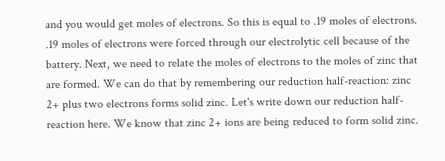and you would get moles of electrons. So this is equal to .19 moles of electrons. .19 moles of electrons were forced through our electrolytic cell because of the battery. Next, we need to relate the moles of electrons to the moles of zinc that are formed. We can do that by remembering our reduction half-reaction: zinc 2+ plus two electrons forms solid zinc. Let's write down our reduction half-reaction here. We know that zinc 2+ ions are being reduced to form solid zinc.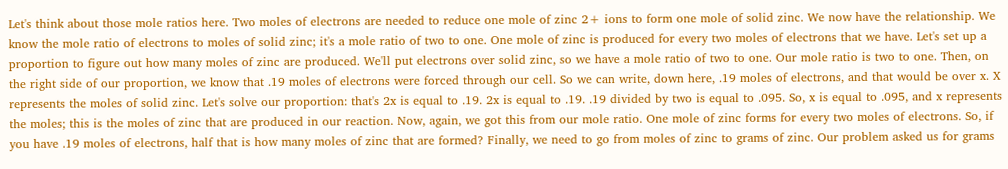Let's think about those mole ratios here. Two moles of electrons are needed to reduce one mole of zinc 2+ ions to form one mole of solid zinc. We now have the relationship. We know the mole ratio of electrons to moles of solid zinc; it's a mole ratio of two to one. One mole of zinc is produced for every two moles of electrons that we have. Let's set up a proportion to figure out how many moles of zinc are produced. We'll put electrons over solid zinc, so we have a mole ratio of two to one. Our mole ratio is two to one. Then, on the right side of our proportion, we know that .19 moles of electrons were forced through our cell. So we can write, down here, .19 moles of electrons, and that would be over x. X represents the moles of solid zinc. Let's solve our proportion: that's 2x is equal to .19. 2x is equal to .19. .19 divided by two is equal to .095. So, x is equal to .095, and x represents the moles; this is the moles of zinc that are produced in our reaction. Now, again, we got this from our mole ratio. One mole of zinc forms for every two moles of electrons. So, if you have .19 moles of electrons, half that is how many moles of zinc that are formed? Finally, we need to go from moles of zinc to grams of zinc. Our problem asked us for grams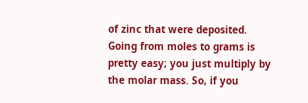of zinc that were deposited. Going from moles to grams is pretty easy; you just multiply by the molar mass. So, if you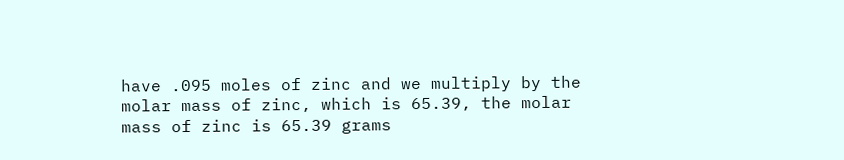have .095 moles of zinc and we multiply by the molar mass of zinc, which is 65.39, the molar mass of zinc is 65.39 grams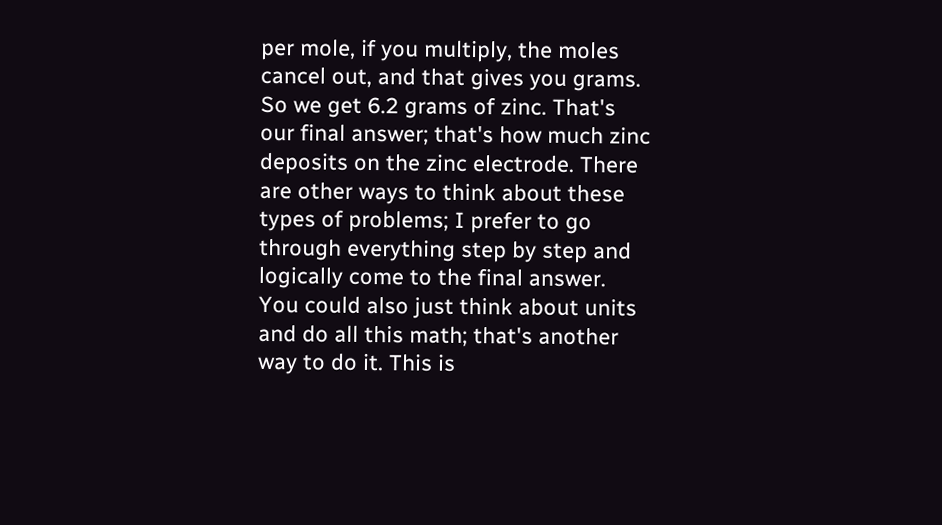per mole, if you multiply, the moles cancel out, and that gives you grams. So we get 6.2 grams of zinc. That's our final answer; that's how much zinc deposits on the zinc electrode. There are other ways to think about these types of problems; I prefer to go through everything step by step and logically come to the final answer. You could also just think about units and do all this math; that's another way to do it. This is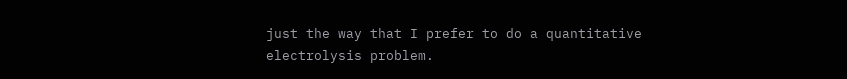just the way that I prefer to do a quantitative electrolysis problem.